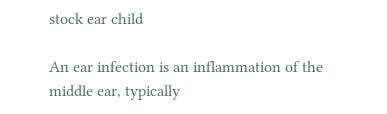stock ear child

An ear infection is an inflammation of the middle ear, typically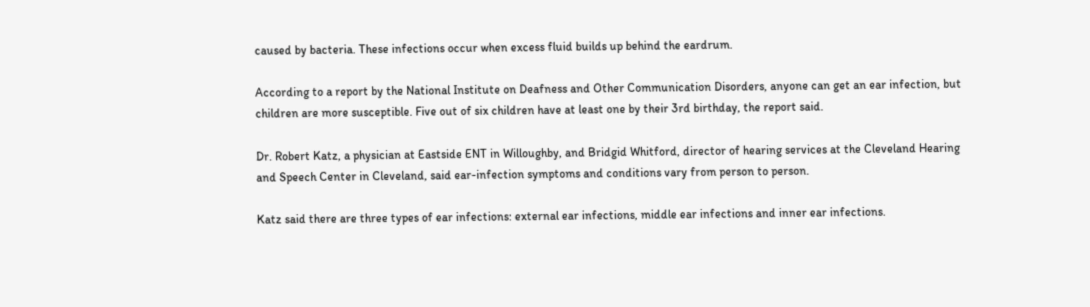caused by bacteria. These infections occur when excess fluid builds up behind the eardrum.

According to a report by the National Institute on Deafness and Other Communication Disorders, anyone can get an ear infection, but children are more susceptible. Five out of six children have at least one by their 3rd birthday, the report said.

Dr. Robert Katz, a physician at Eastside ENT in Willoughby, and Bridgid Whitford, director of hearing services at the Cleveland Hearing and Speech Center in Cleveland, said ear-infection symptoms and conditions vary from person to person.

Katz said there are three types of ear infections: external ear infections, middle ear infections and inner ear infections.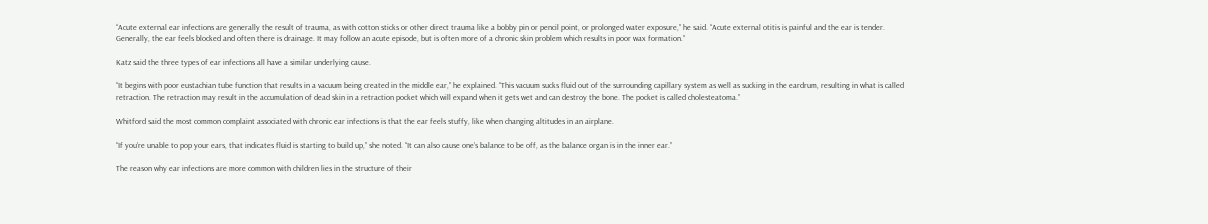“Acute external ear infections are generally the result of trauma, as with cotton sticks or other direct trauma like a bobby pin or pencil point, or prolonged water exposure,” he said. “Acute external otitis is painful and the ear is tender. Generally, the ear feels blocked and often there is drainage. It may follow an acute episode, but is often more of a chronic skin problem which results in poor wax formation.”

Katz said the three types of ear infections all have a similar underlying cause.

“It begins with poor eustachian tube function that results in a vacuum being created in the middle ear,” he explained. “This vacuum sucks fluid out of the surrounding capillary system as well as sucking in the eardrum, resulting in what is called retraction. The retraction may result in the accumulation of dead skin in a retraction pocket which will expand when it gets wet and can destroy the bone. The pocket is called cholesteatoma.”

Whitford said the most common complaint associated with chronic ear infections is that the ear feels stuffy, like when changing altitudes in an airplane.

“If you’re unable to pop your ears, that indicates fluid is starting to build up,” she noted. “It can also cause one’s balance to be off, as the balance organ is in the inner ear.”

The reason why ear infections are more common with children lies in the structure of their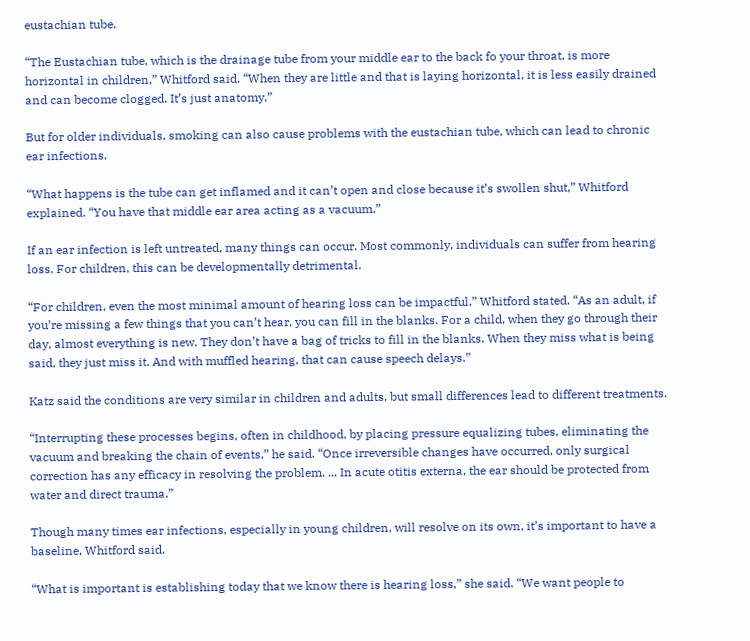eustachian tube.

“The Eustachian tube, which is the drainage tube from your middle ear to the back fo your throat, is more horizontal in children,” Whitford said. “When they are little and that is laying horizontal, it is less easily drained and can become clogged. It’s just anatomy.”

But for older individuals, smoking can also cause problems with the eustachian tube, which can lead to chronic ear infections.

“What happens is the tube can get inflamed and it can’t open and close because it’s swollen shut,” Whitford explained. “You have that middle ear area acting as a vacuum.”

If an ear infection is left untreated, many things can occur. Most commonly, individuals can suffer from hearing loss. For children, this can be developmentally detrimental.

“For children, even the most minimal amount of hearing loss can be impactful,” Whitford stated. “As an adult, if you’re missing a few things that you can’t hear, you can fill in the blanks. For a child, when they go through their day, almost everything is new. They don’t have a bag of tricks to fill in the blanks. When they miss what is being said, they just miss it. And with muffled hearing, that can cause speech delays.”

Katz said the conditions are very similar in children and adults, but small differences lead to different treatments.

“Interrupting these processes begins, often in childhood, by placing pressure equalizing tubes, eliminating the vacuum and breaking the chain of events,” he said. “Once irreversible changes have occurred, only surgical correction has any efficacy in resolving the problem. ... In acute otitis externa, the ear should be protected from water and direct trauma.”

Though many times ear infections, especially in young children, will resolve on its own, it’s important to have a baseline, Whitford said.

“What is important is establishing today that we know there is hearing loss,” she said. “We want people to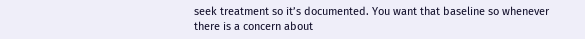seek treatment so it’s documented. You want that baseline so whenever there is a concern about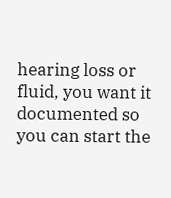hearing loss or fluid, you want it documented so you can start the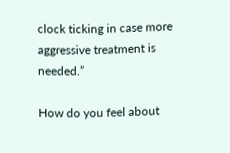clock ticking in case more aggressive treatment is needed.”

How do you feel about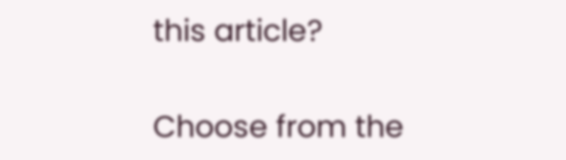this article?

Choose from the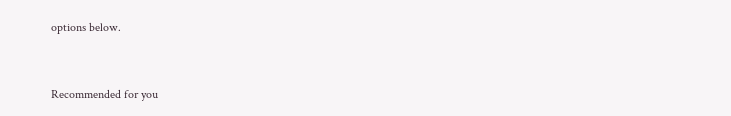options below.


Recommended for you